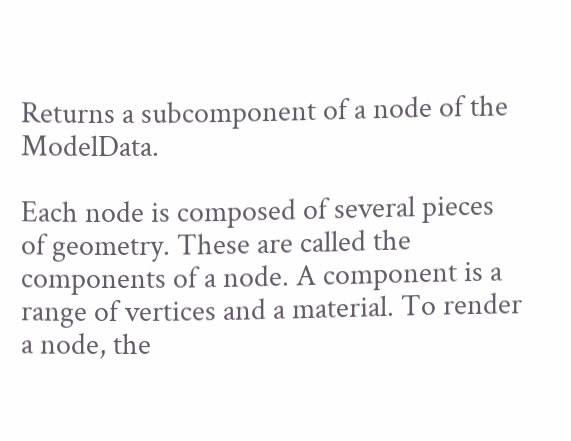Returns a subcomponent of a node of the ModelData.

Each node is composed of several pieces of geometry. These are called the components of a node. A component is a range of vertices and a material. To render a node, the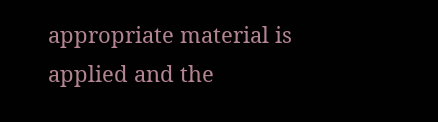appropriate material is applied and the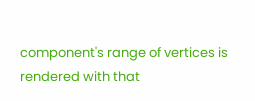component's range of vertices is rendered with that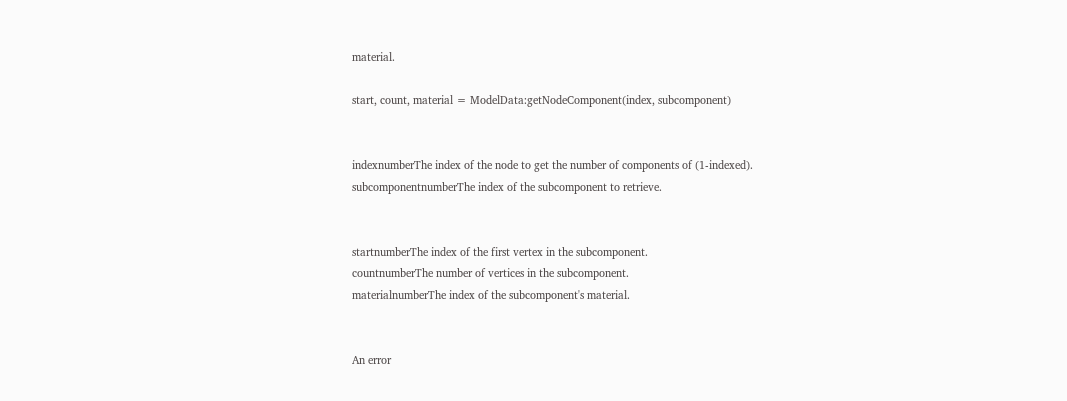material.

start, count, material = ModelData:getNodeComponent(index, subcomponent)


indexnumberThe index of the node to get the number of components of (1-indexed).
subcomponentnumberThe index of the subcomponent to retrieve.


startnumberThe index of the first vertex in the subcomponent.
countnumberThe number of vertices in the subcomponent.
materialnumberThe index of the subcomponent's material.


An error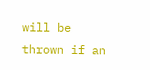will be thrown if an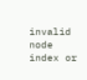invalid node index or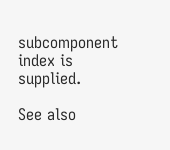subcomponent index is supplied.

See also